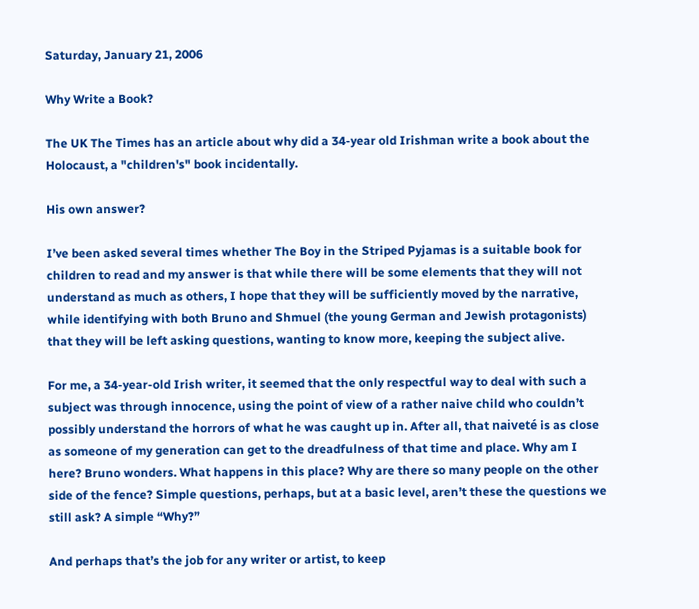Saturday, January 21, 2006

Why Write a Book?

The UK The Times has an article about why did a 34-year old Irishman write a book about the Holocaust, a "children's" book incidentally.

His own answer?

I’ve been asked several times whether The Boy in the Striped Pyjamas is a suitable book for children to read and my answer is that while there will be some elements that they will not understand as much as others, I hope that they will be sufficiently moved by the narrative, while identifying with both Bruno and Shmuel (the young German and Jewish protagonists) that they will be left asking questions, wanting to know more, keeping the subject alive.

For me, a 34-year-old Irish writer, it seemed that the only respectful way to deal with such a subject was through innocence, using the point of view of a rather naive child who couldn’t possibly understand the horrors of what he was caught up in. After all, that naiveté is as close as someone of my generation can get to the dreadfulness of that time and place. Why am I here? Bruno wonders. What happens in this place? Why are there so many people on the other side of the fence? Simple questions, perhaps, but at a basic level, aren’t these the questions we still ask? A simple “Why?”

And perhaps that’s the job for any writer or artist, to keep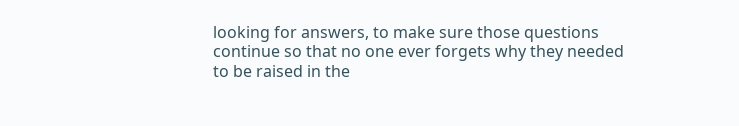looking for answers, to make sure those questions continue so that no one ever forgets why they needed to be raised in the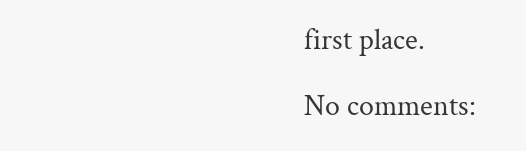first place.

No comments: